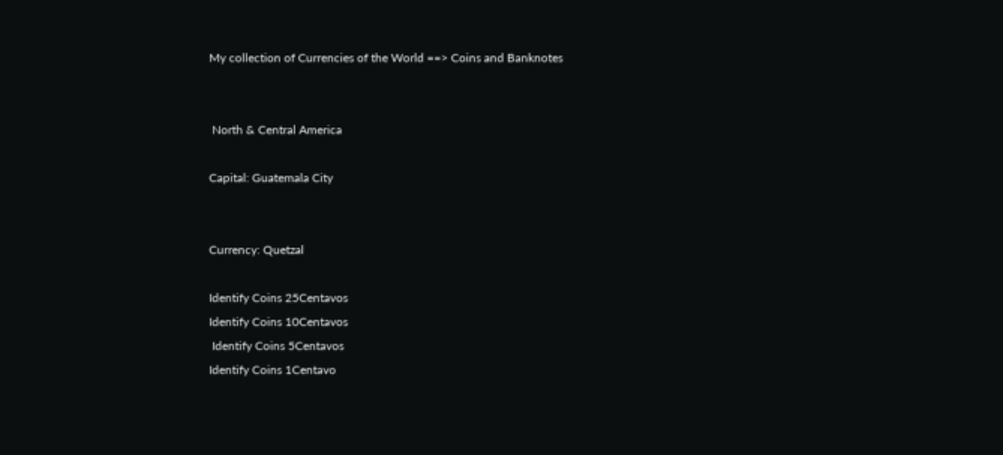My collection of Currencies of the World ==> Coins and Banknotes


 North & Central America

Capital: Guatemala City


Currency: Quetzal

Identify Coins 25Centavos
Identify Coins 10Centavos
 Identify Coins 5Centavos
Identify Coins 1Centavo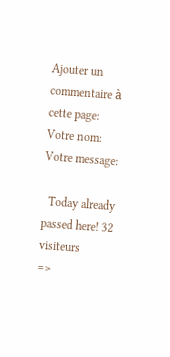Ajouter un commentaire à cette page:
Votre nom:
Votre message:

  Today already passed here! 32 visiteurs
=>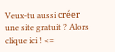Veux-tu aussi créer une site gratuit ? Alors clique ici ! <=